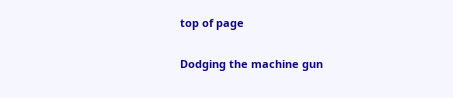top of page

Dodging the machine gun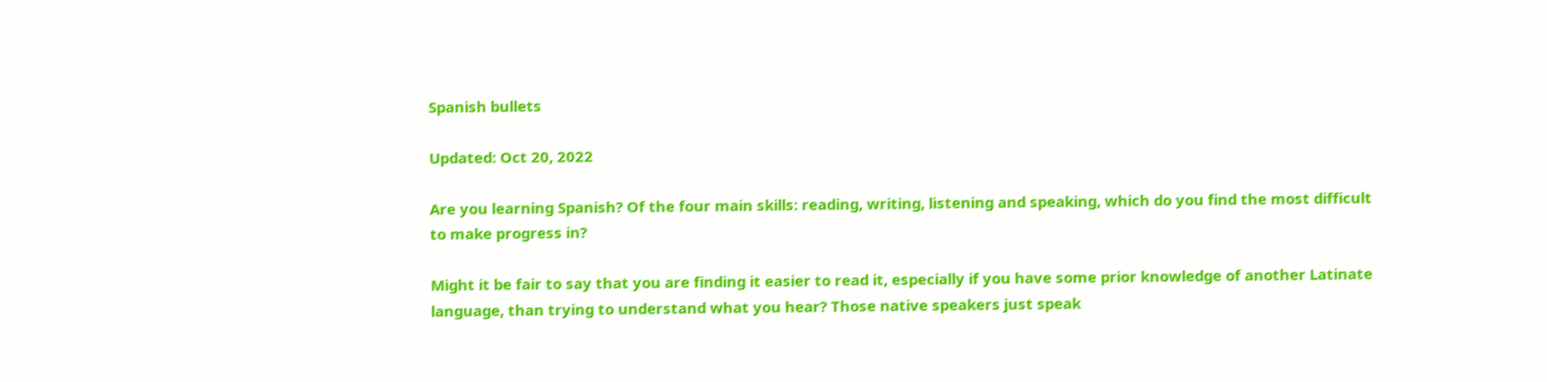Spanish bullets

Updated: Oct 20, 2022

Are you learning Spanish? Of the four main skills: reading, writing, listening and speaking, which do you find the most difficult to make progress in?

Might it be fair to say that you are finding it easier to read it, especially if you have some prior knowledge of another Latinate language, than trying to understand what you hear? Those native speakers just speak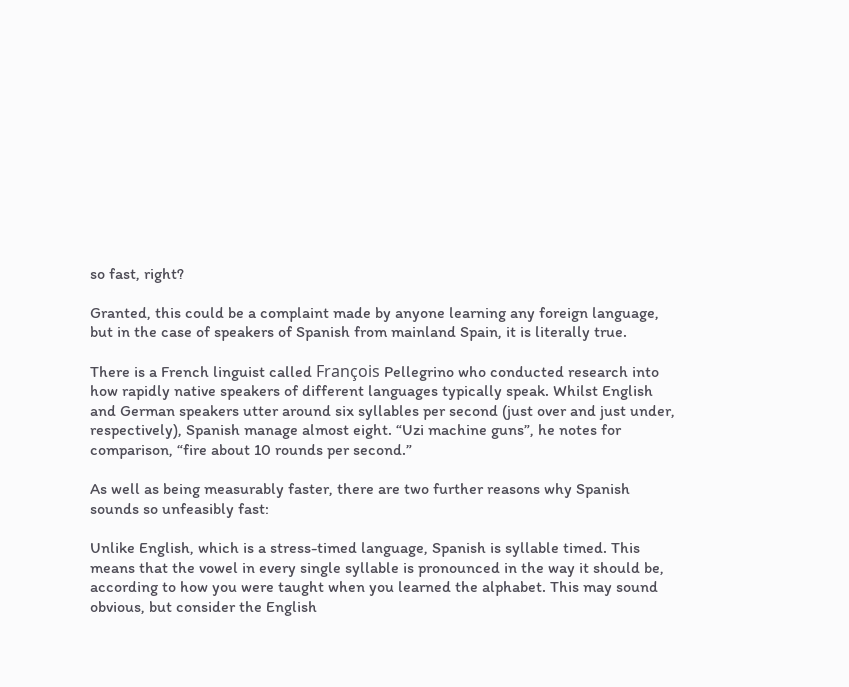so fast, right?

Granted, this could be a complaint made by anyone learning any foreign language, but in the case of speakers of Spanish from mainland Spain, it is literally true.

There is a French linguist called François Pellegrino who conducted research into how rapidly native speakers of different languages typically speak. Whilst English and German speakers utter around six syllables per second (just over and just under, respectively), Spanish manage almost eight. “Uzi machine guns”, he notes for comparison, “fire about 10 rounds per second.”

As well as being measurably faster, there are two further reasons why Spanish sounds so unfeasibly fast:

Unlike English, which is a stress-timed language, Spanish is syllable timed. This means that the vowel in every single syllable is pronounced in the way it should be, according to how you were taught when you learned the alphabet. This may sound obvious, but consider the English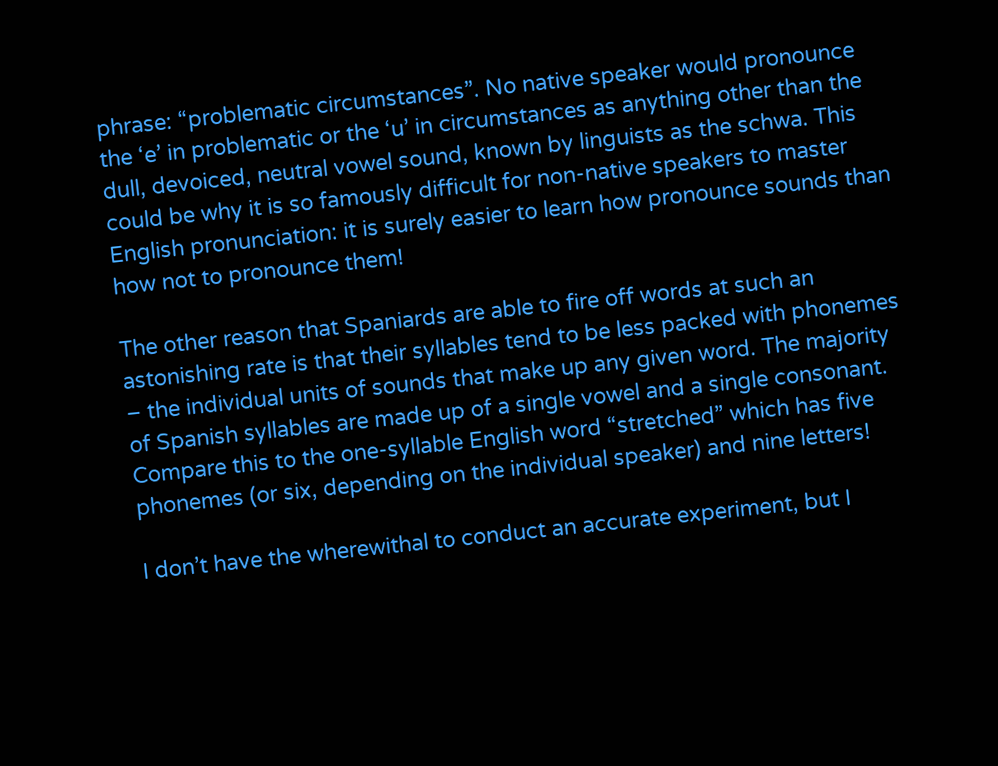phrase: “problematic circumstances”. No native speaker would pronounce the ‘e’ in problematic or the ‘u’ in circumstances as anything other than the dull, devoiced, neutral vowel sound, known by linguists as the schwa. This could be why it is so famously difficult for non-native speakers to master English pronunciation: it is surely easier to learn how pronounce sounds than how not to pronounce them!

The other reason that Spaniards are able to fire off words at such an astonishing rate is that their syllables tend to be less packed with phonemes – the individual units of sounds that make up any given word. The majority of Spanish syllables are made up of a single vowel and a single consonant. Compare this to the one-syllable English word “stretched” which has five phonemes (or six, depending on the individual speaker) and nine letters!

I don’t have the wherewithal to conduct an accurate experiment, but I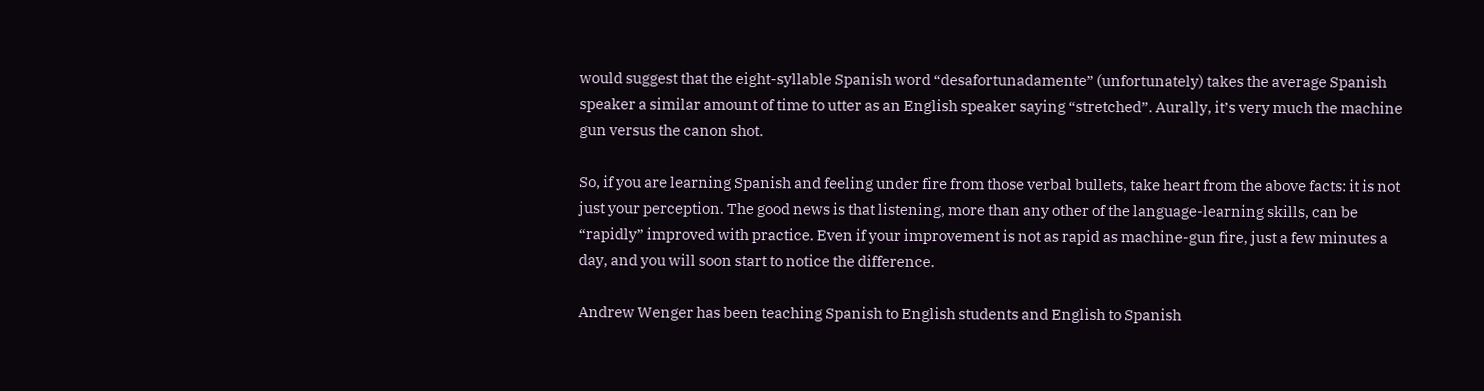would suggest that the eight-syllable Spanish word “desafortunadamente” (unfortunately) takes the average Spanish speaker a similar amount of time to utter as an English speaker saying “stretched”. Aurally, it’s very much the machine gun versus the canon shot.

So, if you are learning Spanish and feeling under fire from those verbal bullets, take heart from the above facts: it is not just your perception. The good news is that listening, more than any other of the language-learning skills, can be “rapidly” improved with practice. Even if your improvement is not as rapid as machine-gun fire, just a few minutes a day, and you will soon start to notice the difference.

Andrew Wenger has been teaching Spanish to English students and English to Spanish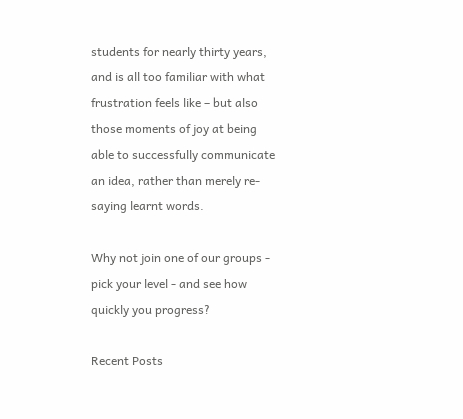students for nearly thirty years, and is all too familiar with what frustration feels like – but also those moments of joy at being able to successfully communicate an idea, rather than merely re-saying learnt words.

Why not join one of our groups - pick your level - and see how quickly you progress?

Recent Posts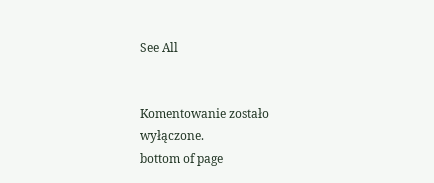See All


Komentowanie zostało wyłączone.
bottom of page